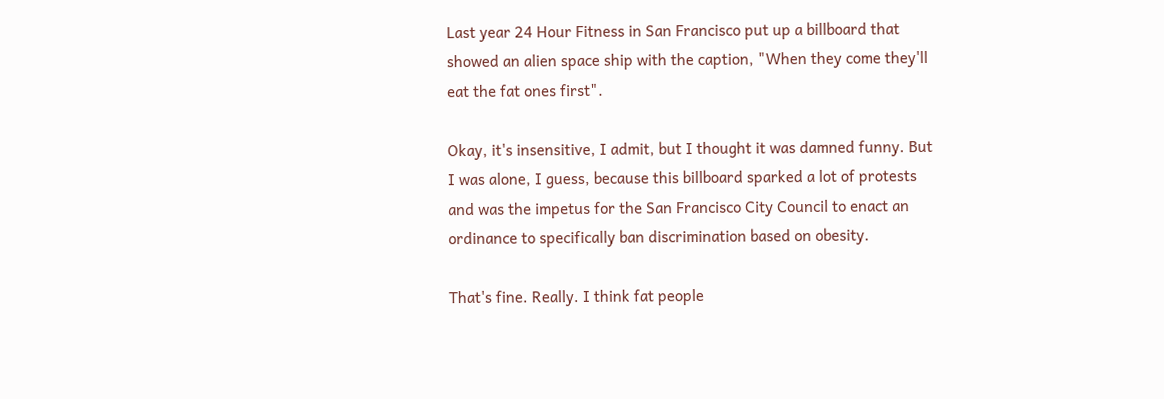Last year 24 Hour Fitness in San Francisco put up a billboard that showed an alien space ship with the caption, "When they come they'll eat the fat ones first".

Okay, it's insensitive, I admit, but I thought it was damned funny. But I was alone, I guess, because this billboard sparked a lot of protests and was the impetus for the San Francisco City Council to enact an ordinance to specifically ban discrimination based on obesity.

That's fine. Really. I think fat people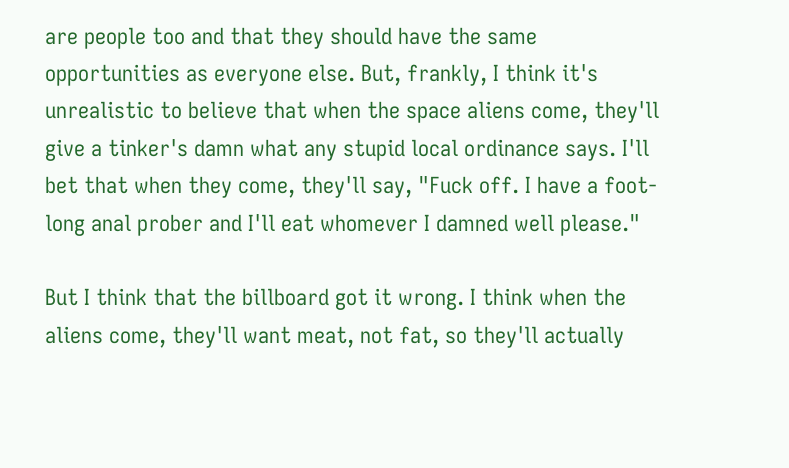are people too and that they should have the same opportunities as everyone else. But, frankly, I think it's unrealistic to believe that when the space aliens come, they'll give a tinker's damn what any stupid local ordinance says. I'll bet that when they come, they'll say, "Fuck off. I have a foot-long anal prober and I'll eat whomever I damned well please."

But I think that the billboard got it wrong. I think when the aliens come, they'll want meat, not fat, so they'll actually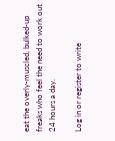eat the overly-muscled, bulked-up freaks who feel the need to work out 24 hours a day.

Log in or register to write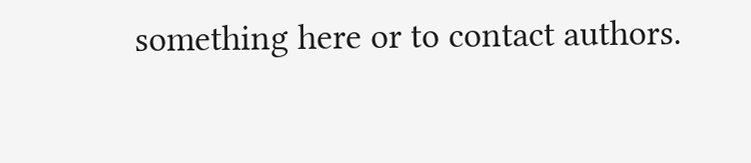something here or to contact authors.